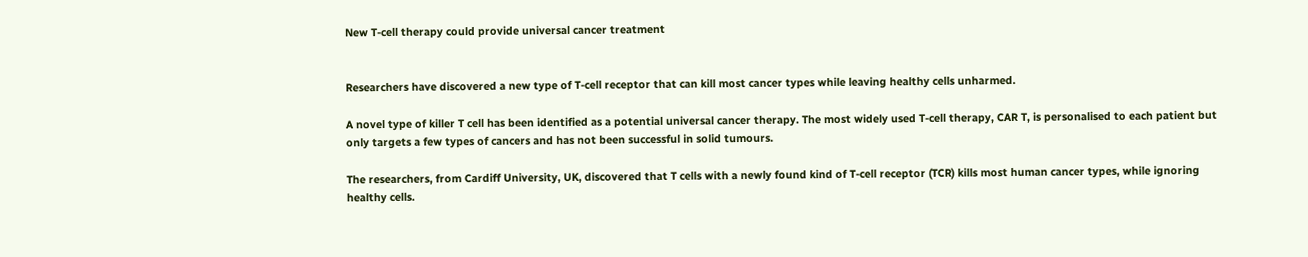New T-cell therapy could provide universal cancer treatment


Researchers have discovered a new type of T-cell receptor that can kill most cancer types while leaving healthy cells unharmed.

A novel type of killer T cell has been identified as a potential universal cancer therapy. The most widely used T-cell therapy, CAR T, is personalised to each patient but only targets a few types of cancers and has not been successful in solid tumours.

The researchers, from Cardiff University, UK, discovered that T cells with a newly found kind of T-cell receptor (TCR) kills most human cancer types, while ignoring healthy cells.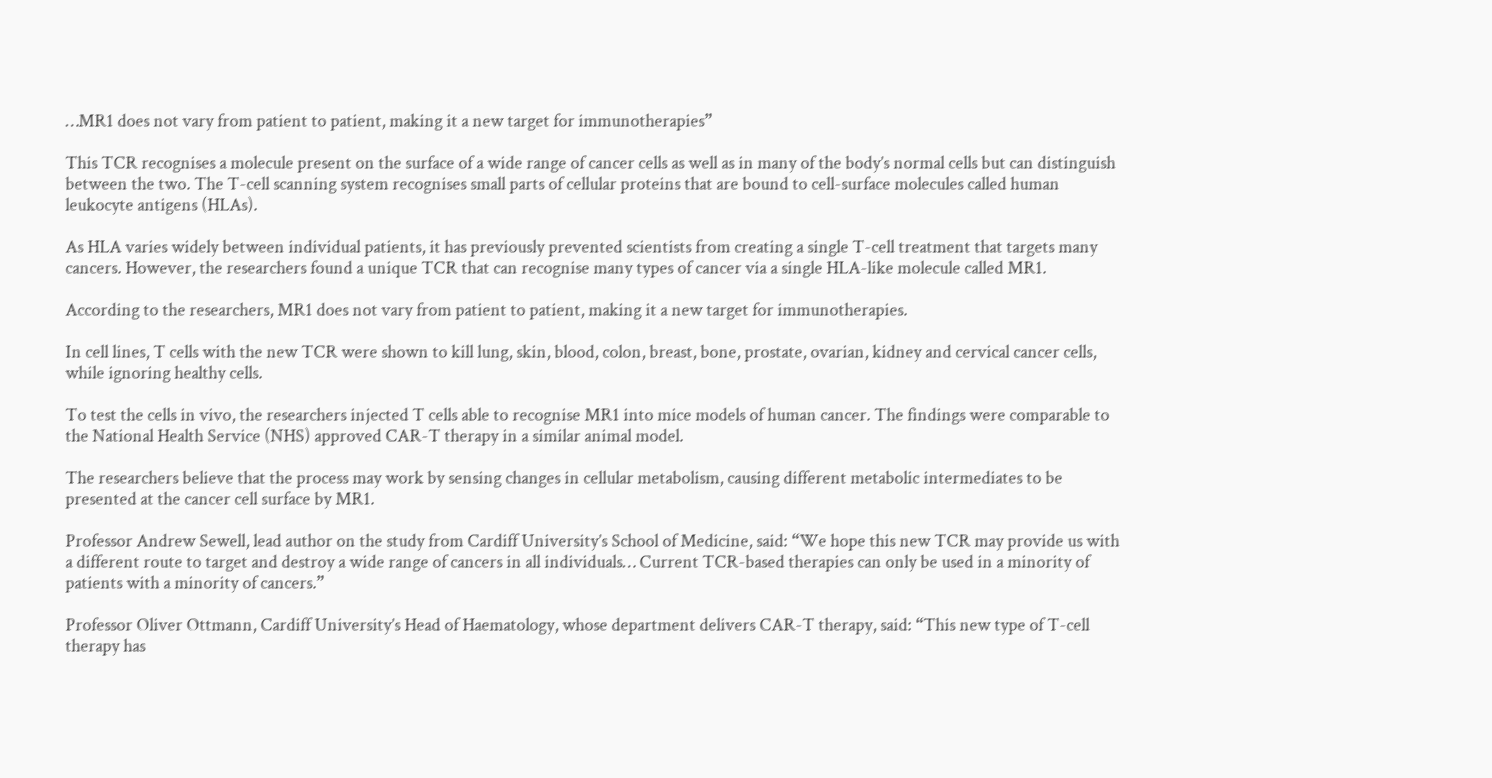…MR1 does not vary from patient to patient, making it a new target for immunotherapies”

This TCR recognises a molecule present on the surface of a wide range of cancer cells as well as in many of the body’s normal cells but can distinguish between the two. The T-cell scanning system recognises small parts of cellular proteins that are bound to cell-surface molecules called human leukocyte antigens (HLAs).

As HLA varies widely between individual patients, it has previously prevented scientists from creating a single T-cell treatment that targets many cancers. However, the researchers found a unique TCR that can recognise many types of cancer via a single HLA-like molecule called MR1.

According to the researchers, MR1 does not vary from patient to patient, making it a new target for immunotherapies.

In cell lines, T cells with the new TCR were shown to kill lung, skin, blood, colon, breast, bone, prostate, ovarian, kidney and cervical cancer cells, while ignoring healthy cells.

To test the cells in vivo, the researchers injected T cells able to recognise MR1 into mice models of human cancer. The findings were comparable to the National Health Service (NHS) approved CAR-T therapy in a similar animal model.

The researchers believe that the process may work by sensing changes in cellular metabolism, causing different metabolic intermediates to be presented at the cancer cell surface by MR1.

Professor Andrew Sewell, lead author on the study from Cardiff University’s School of Medicine, said: “We hope this new TCR may provide us with a different route to target and destroy a wide range of cancers in all individuals… Current TCR-based therapies can only be used in a minority of patients with a minority of cancers.”

Professor Oliver Ottmann, Cardiff University’s Head of Haematology, whose department delivers CAR-T therapy, said: “This new type of T-cell therapy has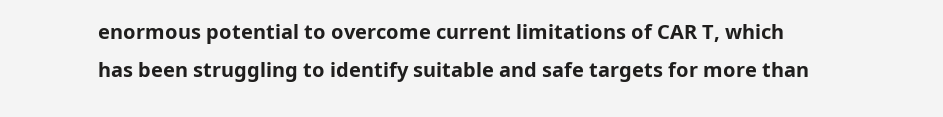enormous potential to overcome current limitations of CAR T, which has been struggling to identify suitable and safe targets for more than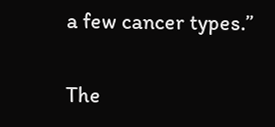a few cancer types.”

The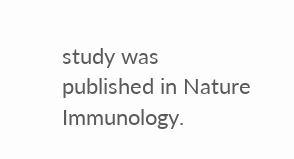study was published in Nature Immunology.